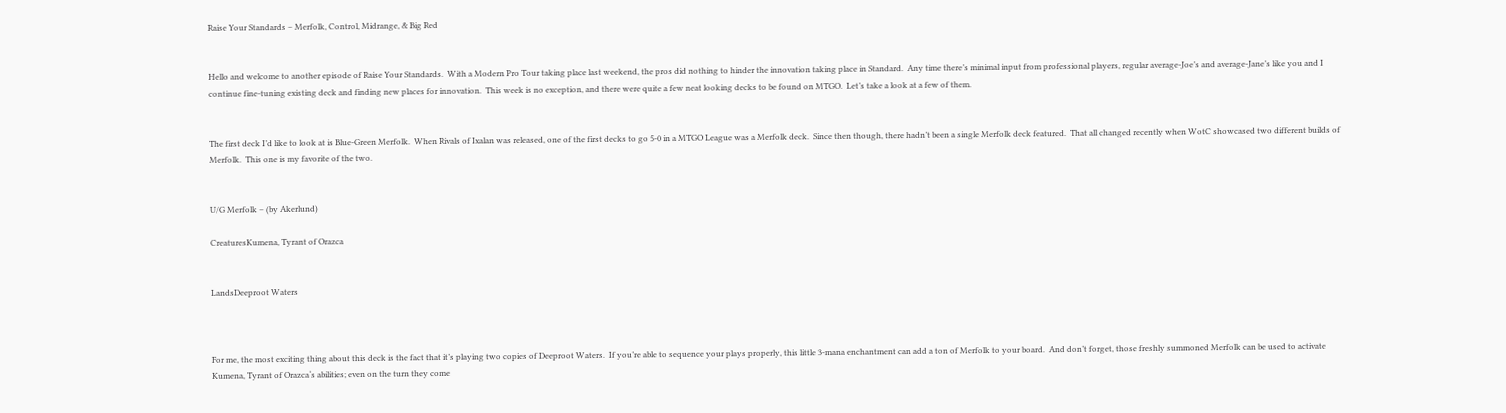Raise Your Standards – Merfolk, Control, Midrange, & Big Red


Hello and welcome to another episode of Raise Your Standards.  With a Modern Pro Tour taking place last weekend, the pros did nothing to hinder the innovation taking place in Standard.  Any time there’s minimal input from professional players, regular average-Joe’s and average-Jane’s like you and I continue fine-tuning existing deck and finding new places for innovation.  This week is no exception, and there were quite a few neat looking decks to be found on MTGO.  Let’s take a look at a few of them.


The first deck I’d like to look at is Blue-Green Merfolk.  When Rivals of Ixalan was released, one of the first decks to go 5-0 in a MTGO League was a Merfolk deck.  Since then though, there hadn’t been a single Merfolk deck featured.  That all changed recently when WotC showcased two different builds of Merfolk.  This one is my favorite of the two.


U/G Merfolk – (by Akerlund)

CreaturesKumena, Tyrant of Orazca


LandsDeeproot Waters



For me, the most exciting thing about this deck is the fact that it’s playing two copies of Deeproot Waters.  If you’re able to sequence your plays properly, this little 3-mana enchantment can add a ton of Merfolk to your board.  And don’t forget, those freshly summoned Merfolk can be used to activate Kumena, Tyrant of Orazca‘s abilities; even on the turn they come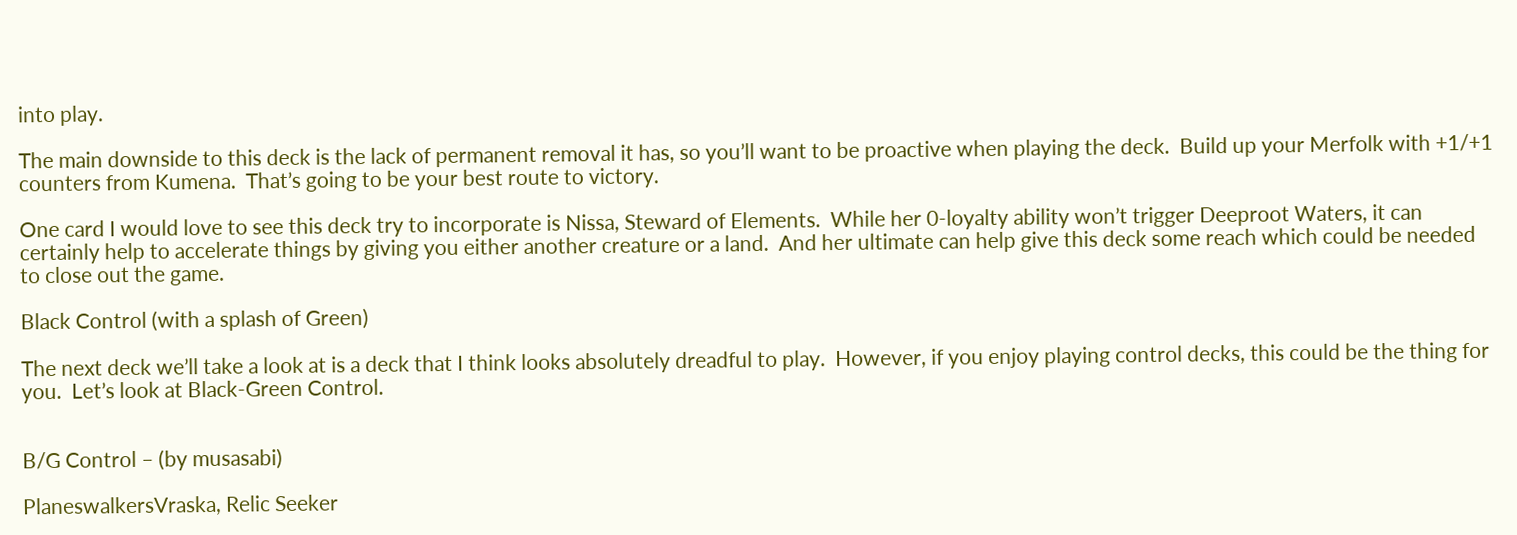into play.

The main downside to this deck is the lack of permanent removal it has, so you’ll want to be proactive when playing the deck.  Build up your Merfolk with +1/+1 counters from Kumena.  That’s going to be your best route to victory.

One card I would love to see this deck try to incorporate is Nissa, Steward of Elements.  While her 0-loyalty ability won’t trigger Deeproot Waters, it can certainly help to accelerate things by giving you either another creature or a land.  And her ultimate can help give this deck some reach which could be needed to close out the game.

Black Control (with a splash of Green)

The next deck we’ll take a look at is a deck that I think looks absolutely dreadful to play.  However, if you enjoy playing control decks, this could be the thing for you.  Let’s look at Black-Green Control.


B/G Control – (by musasabi)

PlaneswalkersVraska, Relic Seeker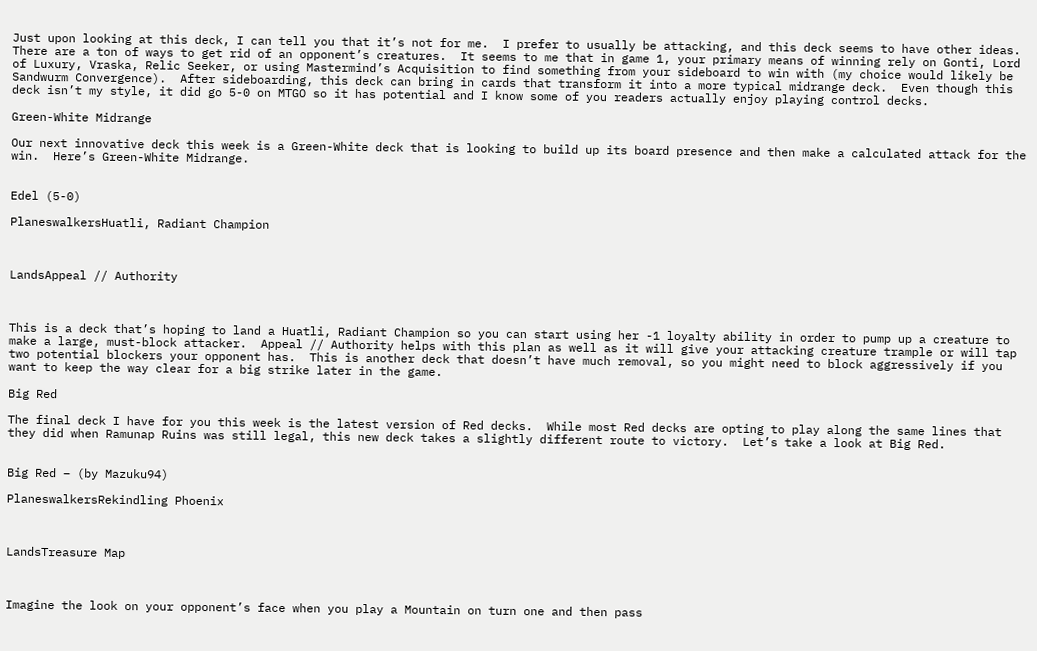Just upon looking at this deck, I can tell you that it’s not for me.  I prefer to usually be attacking, and this deck seems to have other ideas.  There are a ton of ways to get rid of an opponent’s creatures.  It seems to me that in game 1, your primary means of winning rely on Gonti, Lord of Luxury, Vraska, Relic Seeker, or using Mastermind’s Acquisition to find something from your sideboard to win with (my choice would likely be Sandwurm Convergence).  After sideboarding, this deck can bring in cards that transform it into a more typical midrange deck.  Even though this deck isn’t my style, it did go 5-0 on MTGO so it has potential and I know some of you readers actually enjoy playing control decks.

Green-White Midrange

Our next innovative deck this week is a Green-White deck that is looking to build up its board presence and then make a calculated attack for the win.  Here’s Green-White Midrange.


Edel (5-0)

PlaneswalkersHuatli, Radiant Champion



LandsAppeal // Authority



This is a deck that’s hoping to land a Huatli, Radiant Champion so you can start using her -1 loyalty ability in order to pump up a creature to make a large, must-block attacker.  Appeal // Authority helps with this plan as well as it will give your attacking creature trample or will tap two potential blockers your opponent has.  This is another deck that doesn’t have much removal, so you might need to block aggressively if you want to keep the way clear for a big strike later in the game.

Big Red

The final deck I have for you this week is the latest version of Red decks.  While most Red decks are opting to play along the same lines that they did when Ramunap Ruins was still legal, this new deck takes a slightly different route to victory.  Let’s take a look at Big Red.


Big Red – (by Mazuku94)

PlaneswalkersRekindling Phoenix



LandsTreasure Map



Imagine the look on your opponent’s face when you play a Mountain on turn one and then pass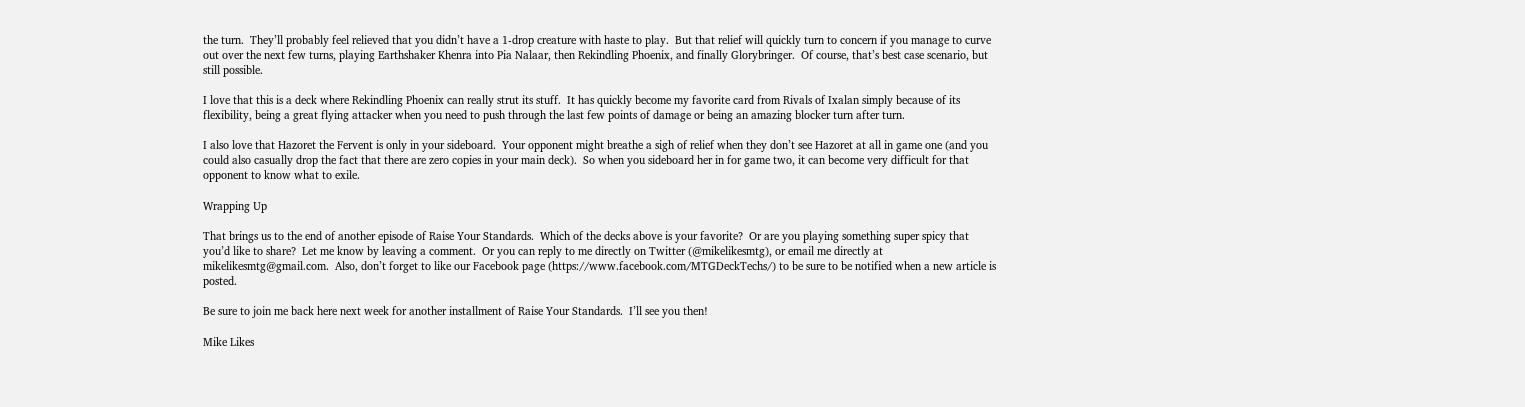the turn.  They’ll probably feel relieved that you didn’t have a 1-drop creature with haste to play.  But that relief will quickly turn to concern if you manage to curve out over the next few turns, playing Earthshaker Khenra into Pia Nalaar, then Rekindling Phoenix, and finally Glorybringer.  Of course, that’s best case scenario, but still possible.

I love that this is a deck where Rekindling Phoenix can really strut its stuff.  It has quickly become my favorite card from Rivals of Ixalan simply because of its flexibility, being a great flying attacker when you need to push through the last few points of damage or being an amazing blocker turn after turn.

I also love that Hazoret the Fervent is only in your sideboard.  Your opponent might breathe a sigh of relief when they don’t see Hazoret at all in game one (and you could also casually drop the fact that there are zero copies in your main deck).  So when you sideboard her in for game two, it can become very difficult for that opponent to know what to exile.

Wrapping Up

That brings us to the end of another episode of Raise Your Standards.  Which of the decks above is your favorite?  Or are you playing something super spicy that you’d like to share?  Let me know by leaving a comment.  Or you can reply to me directly on Twitter (@mikelikesmtg), or email me directly at mikelikesmtg@gmail.com.  Also, don’t forget to like our Facebook page (https://www.facebook.com/MTGDeckTechs/) to be sure to be notified when a new article is posted.

Be sure to join me back here next week for another installment of Raise Your Standards.  I’ll see you then!

Mike Likes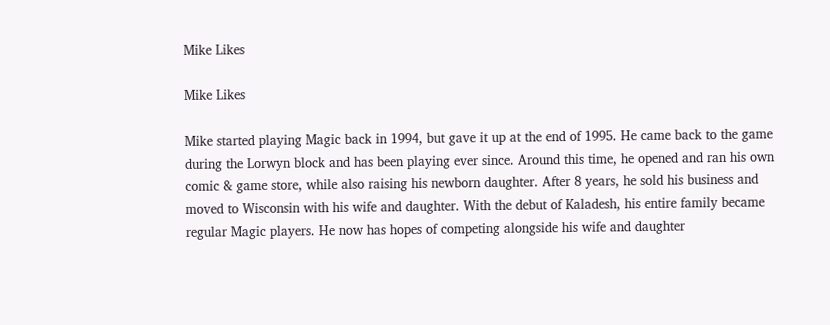Mike Likes

Mike Likes

Mike started playing Magic back in 1994, but gave it up at the end of 1995. He came back to the game during the Lorwyn block and has been playing ever since. Around this time, he opened and ran his own comic & game store, while also raising his newborn daughter. After 8 years, he sold his business and moved to Wisconsin with his wife and daughter. With the debut of Kaladesh, his entire family became regular Magic players. He now has hopes of competing alongside his wife and daughter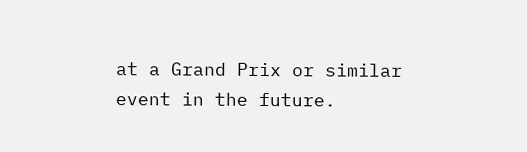at a Grand Prix or similar event in the future.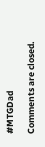#MTGDad

Comments are closed.